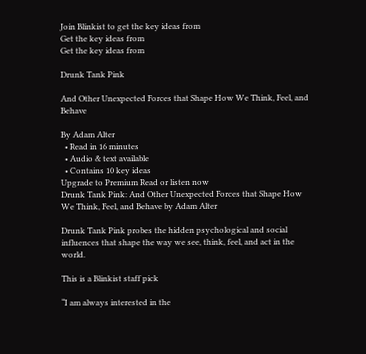Join Blinkist to get the key ideas from
Get the key ideas from
Get the key ideas from

Drunk Tank Pink

And Other Unexpected Forces that Shape How We Think, Feel, and Behave

By Adam Alter
  • Read in 16 minutes
  • Audio & text available
  • Contains 10 key ideas
Upgrade to Premium Read or listen now
Drunk Tank Pink: And Other Unexpected Forces that Shape How We Think, Feel, and Behave by Adam Alter

Drunk Tank Pink probes the hidden psychological and social influences that shape the way we see, think, feel, and act in the world.

This is a Blinkist staff pick

“I am always interested in the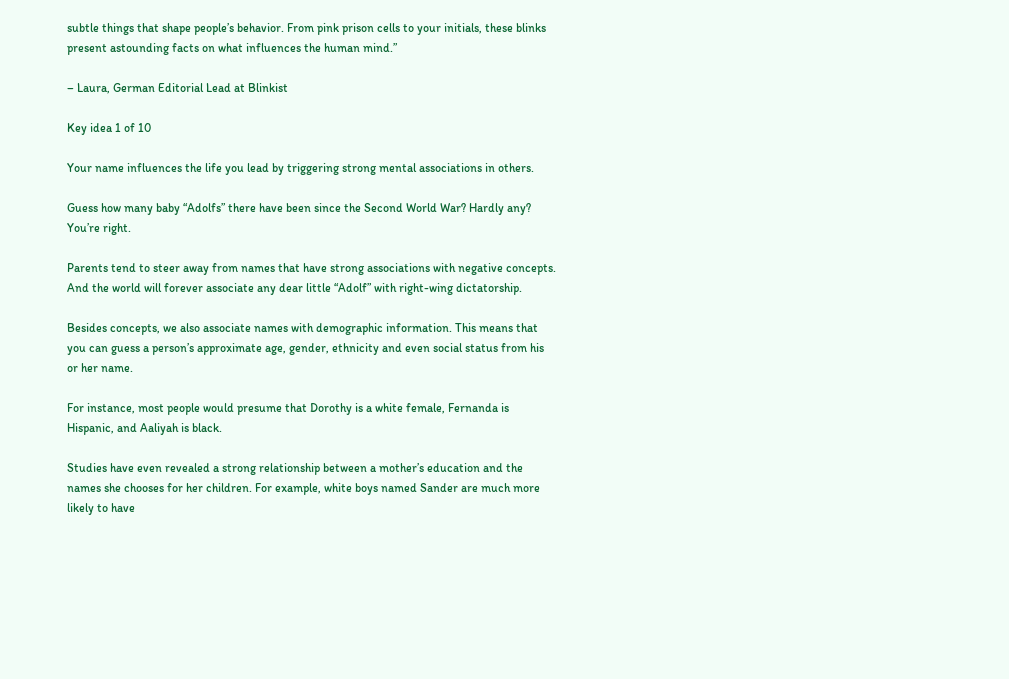subtle things that shape people’s behavior. From pink prison cells to your initials, these blinks present astounding facts on what influences the human mind.”

– Laura, German Editorial Lead at Blinkist

Key idea 1 of 10

Your name influences the life you lead by triggering strong mental associations in others.

Guess how many baby “Adolfs” there have been since the Second World War? Hardly any? You’re right.

Parents tend to steer away from names that have strong associations with negative concepts. And the world will forever associate any dear little “Adolf” with right-wing dictatorship.

Besides concepts, we also associate names with demographic information. This means that you can guess a person’s approximate age, gender, ethnicity and even social status from his or her name.

For instance, most people would presume that Dorothy is a white female, Fernanda is Hispanic, and Aaliyah is black.

Studies have even revealed a strong relationship between a mother’s education and the names she chooses for her children. For example, white boys named Sander are much more likely to have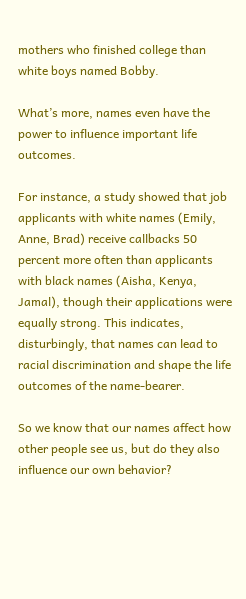mothers who finished college than white boys named Bobby.

What’s more, names even have the power to influence important life outcomes.

For instance, a study showed that job applicants with white names (Emily, Anne, Brad) receive callbacks 50 percent more often than applicants with black names (Aisha, Kenya, Jamal), though their applications were equally strong. This indicates, disturbingly, that names can lead to racial discrimination and shape the life outcomes of the name-bearer.

So we know that our names affect how other people see us, but do they also influence our own behavior?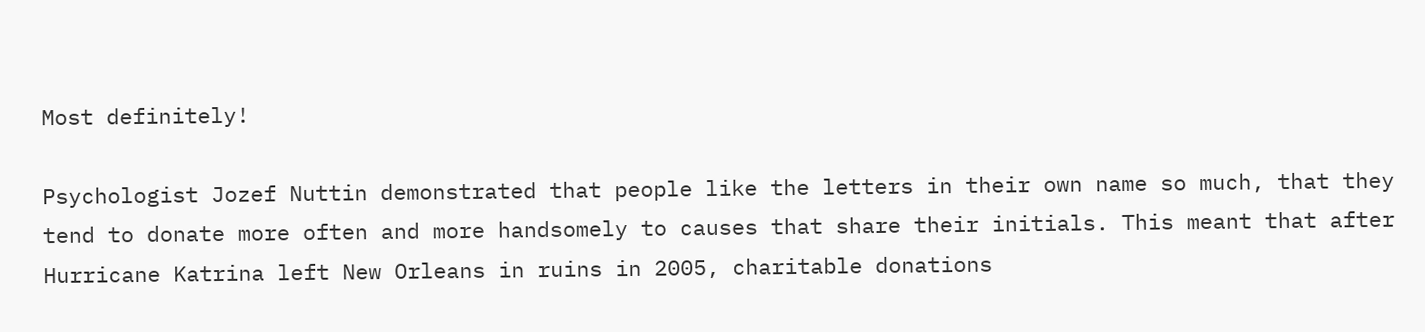Most definitely!

Psychologist Jozef Nuttin demonstrated that people like the letters in their own name so much, that they tend to donate more often and more handsomely to causes that share their initials. This meant that after Hurricane Katrina left New Orleans in ruins in 2005, charitable donations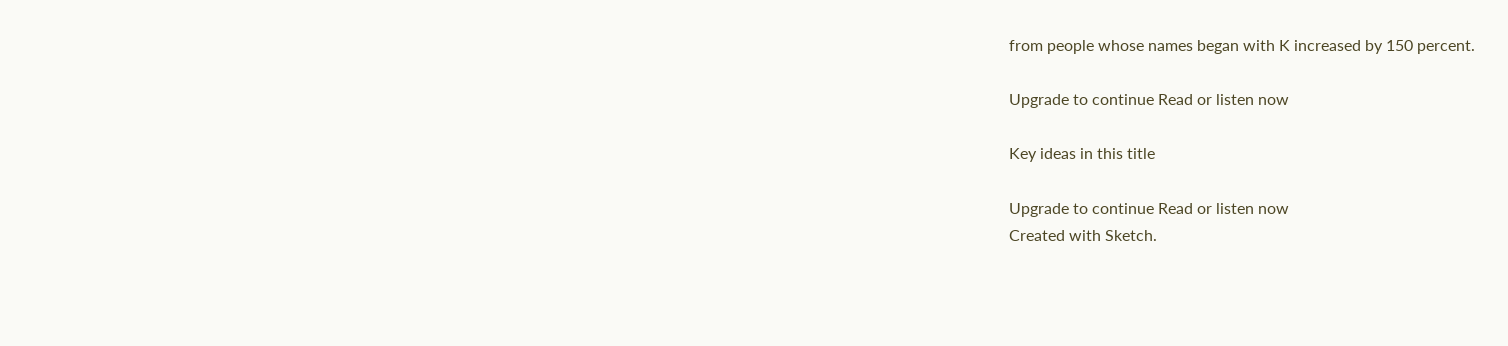from people whose names began with K increased by 150 percent.

Upgrade to continue Read or listen now

Key ideas in this title

Upgrade to continue Read or listen now
Created with Sketch.